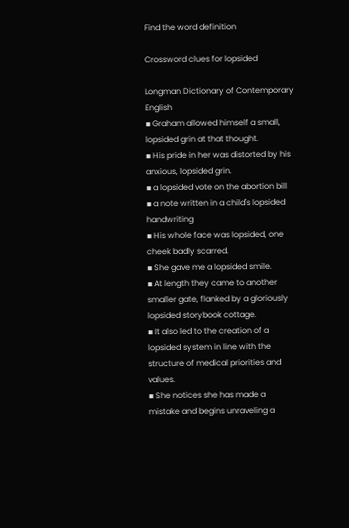Find the word definition

Crossword clues for lopsided

Longman Dictionary of Contemporary English
▪ Graham allowed himself a small, lopsided grin at that thought.
▪ His pride in her was distorted by his anxious, lopsided grin.
▪ a lopsided vote on the abortion bill
▪ a note written in a child's lopsided handwriting
▪ His whole face was lopsided, one cheek badly scarred.
▪ She gave me a lopsided smile.
▪ At length they came to another smaller gate, flanked by a gloriously lopsided storybook cottage.
▪ It also led to the creation of a lopsided system in line with the structure of medical priorities and values.
▪ She notices she has made a mistake and begins unraveling a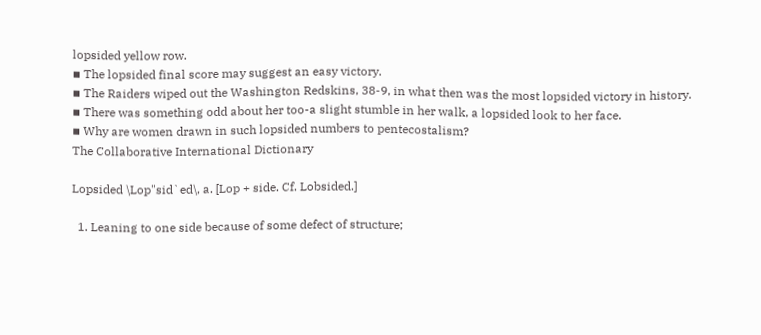lopsided yellow row.
▪ The lopsided final score may suggest an easy victory.
▪ The Raiders wiped out the Washington Redskins, 38-9, in what then was the most lopsided victory in history.
▪ There was something odd about her too-a slight stumble in her walk, a lopsided look to her face.
▪ Why are women drawn in such lopsided numbers to pentecostalism?
The Collaborative International Dictionary

Lopsided \Lop"sid`ed\, a. [Lop + side. Cf. Lobsided.]

  1. Leaning to one side because of some defect of structure;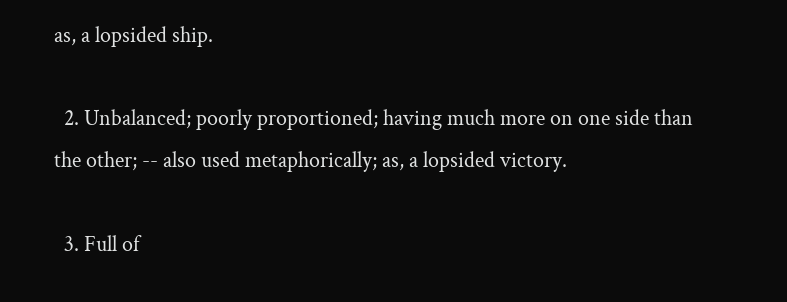as, a lopsided ship.

  2. Unbalanced; poorly proportioned; having much more on one side than the other; -- also used metaphorically; as, a lopsided victory.

  3. Full of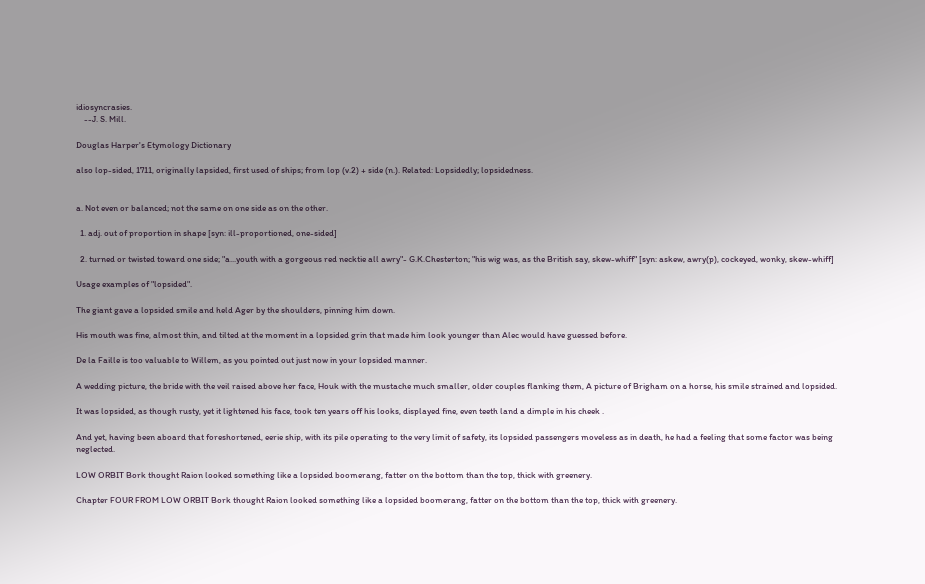idiosyncrasies.
    --J. S. Mill.

Douglas Harper's Etymology Dictionary

also lop-sided, 1711, originally lapsided, first used of ships; from lop (v.2) + side (n.). Related: Lopsidedly; lopsidedness.


a. Not even or balanced; not the same on one side as on the other.

  1. adj. out of proportion in shape [syn: ill-proportioned, one-sided]

  2. turned or twisted toward one side; "a...youth with a gorgeous red necktie all awry"- G.K.Chesterton; "his wig was, as the British say, skew-whiff" [syn: askew, awry(p), cockeyed, wonky, skew-whiff]

Usage examples of "lopsided".

The giant gave a lopsided smile and held Ager by the shoulders, pinning him down.

His mouth was fine, almost thin, and tilted at the moment in a lopsided grin that made him look younger than Alec would have guessed before.

De la Faille is too valuable to Willem, as you pointed out just now in your lopsided manner.

A wedding picture, the bride with the veil raised above her face, Houk with the mustache much smaller, older couples flanking them, A picture of Brigham on a horse, his smile strained and lopsided.

It was lopsided, as though rusty, yet it lightened his face, took ten years off his looks, displayed fine, even teeth land a dimple in his cheek .

And yet, having been aboard that foreshortened, eerie ship, with its pile operating to the very limit of safety, its lopsided passengers moveless as in death, he had a feeling that some factor was being neglected.

LOW ORBIT Bork thought Raion looked something like a lopsided boomerang, fatter on the bottom than the top, thick with greenery.

Chapter FOUR FROM LOW ORBIT Bork thought Raion looked something like a lopsided boomerang, fatter on the bottom than the top, thick with greenery.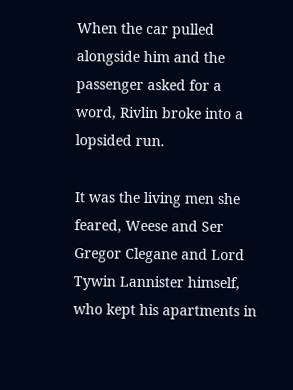When the car pulled alongside him and the passenger asked for a word, Rivlin broke into a lopsided run.

It was the living men she feared, Weese and Ser Gregor Clegane and Lord Tywin Lannister himself, who kept his apartments in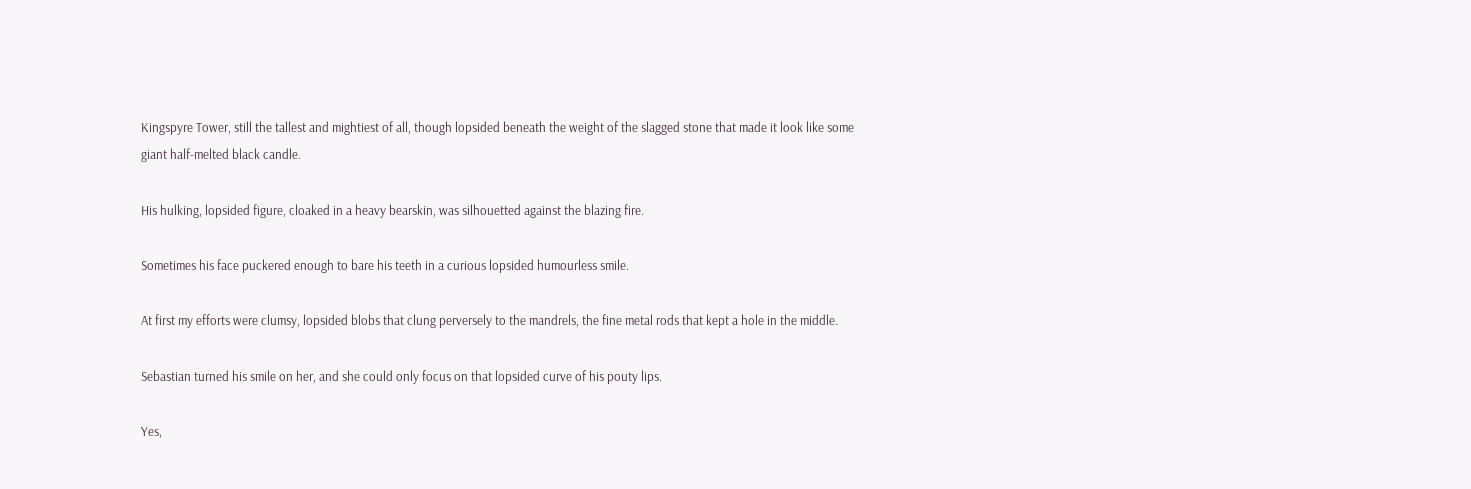Kingspyre Tower, still the tallest and mightiest of all, though lopsided beneath the weight of the slagged stone that made it look like some giant half-melted black candle.

His hulking, lopsided figure, cloaked in a heavy bearskin, was silhouetted against the blazing fire.

Sometimes his face puckered enough to bare his teeth in a curious lopsided humourless smile.

At first my efforts were clumsy, lopsided blobs that clung perversely to the mandrels, the fine metal rods that kept a hole in the middle.

Sebastian turned his smile on her, and she could only focus on that lopsided curve of his pouty lips.

Yes,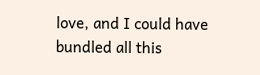love, and I could have bundled all this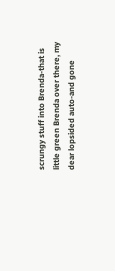scrungy stuff into Brenda-that is little green Brenda over there, my dear lopsided auto-and gone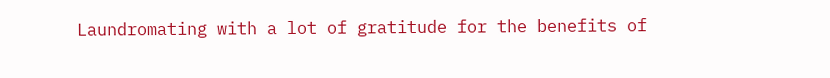Laundromating with a lot of gratitude for the benefits of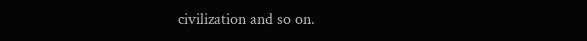civilization and so on.